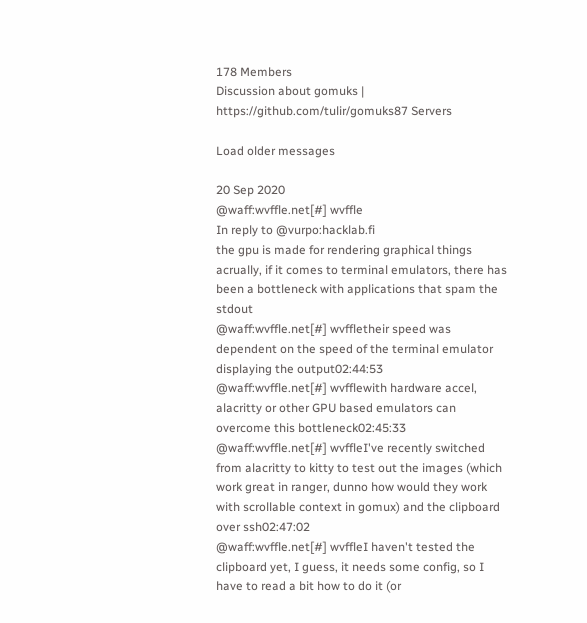178 Members
Discussion about gomuks | https://github.com/tulir/gomuks87 Servers

Load older messages

20 Sep 2020
@waff:wvffle.net[#] wvffle
In reply to @vurpo:hacklab.fi
the gpu is made for rendering graphical things
acrually, if it comes to terminal emulators, there has been a bottleneck with applications that spam the stdout
@waff:wvffle.net[#] wvffletheir speed was dependent on the speed of the terminal emulator displaying the output02:44:53
@waff:wvffle.net[#] wvfflewith hardware accel, alacritty or other GPU based emulators can overcome this bottleneck02:45:33
@waff:wvffle.net[#] wvffleI've recently switched from alacritty to kitty to test out the images (which work great in ranger, dunno how would they work with scrollable context in gomux) and the clipboard over ssh02:47:02
@waff:wvffle.net[#] wvffleI haven't tested the clipboard yet, I guess, it needs some config, so I have to read a bit how to do it (or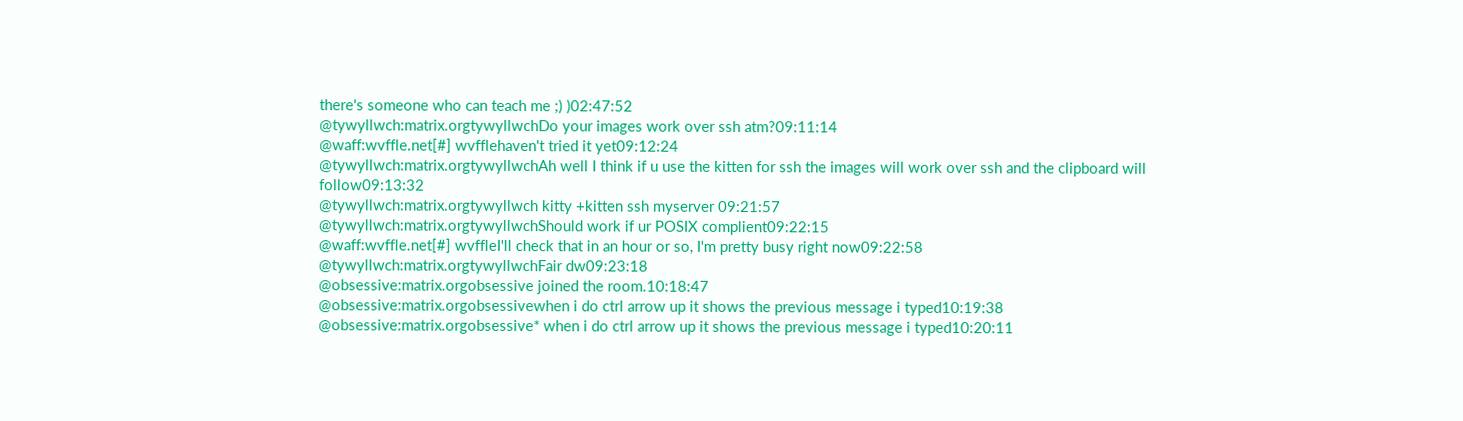there's someone who can teach me ;) )02:47:52
@tywyllwch:matrix.orgtywyllwchDo your images work over ssh atm?09:11:14
@waff:wvffle.net[#] wvfflehaven't tried it yet09:12:24
@tywyllwch:matrix.orgtywyllwchAh well I think if u use the kitten for ssh the images will work over ssh and the clipboard will follow09:13:32
@tywyllwch:matrix.orgtywyllwch kitty +kitten ssh myserver 09:21:57
@tywyllwch:matrix.orgtywyllwchShould work if ur POSIX complient09:22:15
@waff:wvffle.net[#] wvffleI'll check that in an hour or so, I'm pretty busy right now09:22:58
@tywyllwch:matrix.orgtywyllwchFair dw09:23:18
@obsessive:matrix.orgobsessive joined the room.10:18:47
@obsessive:matrix.orgobsessivewhen i do ctrl arrow up it shows the previous message i typed10:19:38
@obsessive:matrix.orgobsessive* when i do ctrl arrow up it shows the previous message i typed10:20:11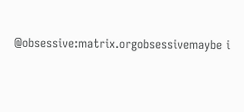@obsessive:matrix.orgobsessivemaybe i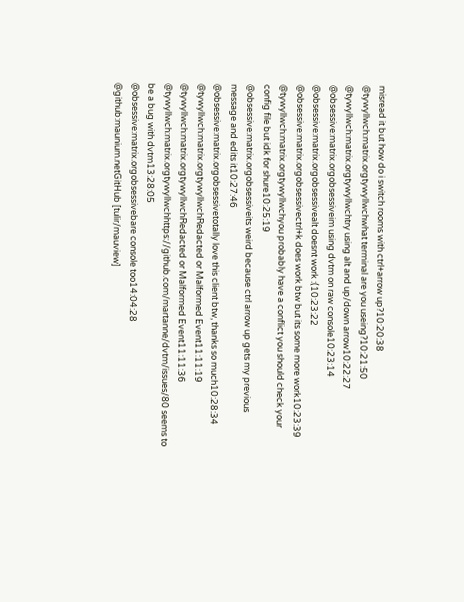misread it but how do i switch rooms with ctrl+arrow up?10:20:38
@tywyllwch:matrix.orgtywyllwchwhat terminal are you useing?10:21:50
@tywyllwch:matrix.orgtywyllwchtry using alt and up/down arrow10:22:27
@obsessive:matrix.orgobsessiveim using dvtm on raw console10:23:14
@obsessive:matrix.orgobsessivealt doesnt work :(10:23:22
@obsessive:matrix.orgobsessivectrl+k does work btw but its some more work10:23:39
@tywyllwch:matrix.orgtywyllwchyou probably have a conflict you should check your config file but idk for shure10:25:19
@obsessive:matrix.orgobsessiveits weird because ctrl arrow up gets my previous message and edits it10:27:46
@obsessive:matrix.orgobsessivetotally love this client btw, thanks so much10:28:34
@tywyllwch:matrix.orgtywyllwchRedacted or Malformed Event11:11:19
@tywyllwch:matrix.orgtywyllwchRedacted or Malformed Event11:11:36
@tywyllwch:matrix.orgtywyllwchhttps://github.com/martanne/dvtm/issues/80 seems to be a bug with dvtm13:28:05
@obsessive:matrix.orgobsessivebare console too14:04:28
@github:maunium.netGitHub [tulir/mauview]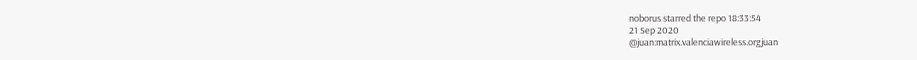noborus starred the repo 18:33:54
21 Sep 2020
@juan:matrix.valenciawireless.orgjuan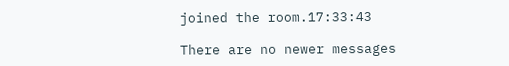joined the room.17:33:43

There are no newer messages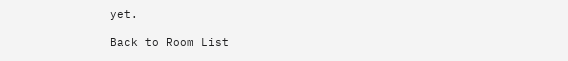yet.

Back to Room List